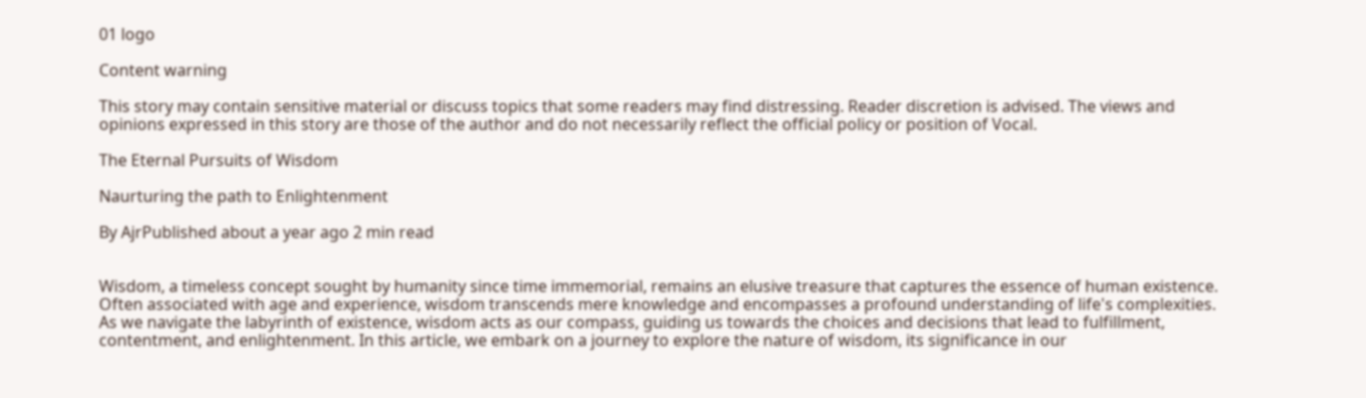01 logo

Content warning

This story may contain sensitive material or discuss topics that some readers may find distressing. Reader discretion is advised. The views and opinions expressed in this story are those of the author and do not necessarily reflect the official policy or position of Vocal.

The Eternal Pursuits of Wisdom

Naurturing the path to Enlightenment

By AjrPublished about a year ago 2 min read


Wisdom, a timeless concept sought by humanity since time immemorial, remains an elusive treasure that captures the essence of human existence. Often associated with age and experience, wisdom transcends mere knowledge and encompasses a profound understanding of life's complexities. As we navigate the labyrinth of existence, wisdom acts as our compass, guiding us towards the choices and decisions that lead to fulfillment, contentment, and enlightenment. In this article, we embark on a journey to explore the nature of wisdom, its significance in our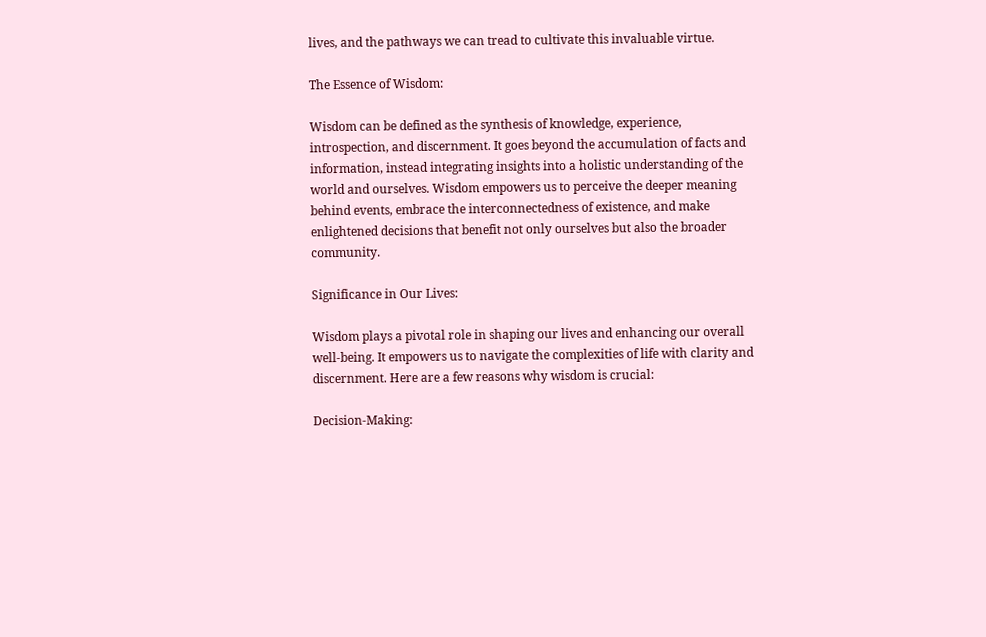lives, and the pathways we can tread to cultivate this invaluable virtue.

The Essence of Wisdom:

Wisdom can be defined as the synthesis of knowledge, experience, introspection, and discernment. It goes beyond the accumulation of facts and information, instead integrating insights into a holistic understanding of the world and ourselves. Wisdom empowers us to perceive the deeper meaning behind events, embrace the interconnectedness of existence, and make enlightened decisions that benefit not only ourselves but also the broader community.

Significance in Our Lives:

Wisdom plays a pivotal role in shaping our lives and enhancing our overall well-being. It empowers us to navigate the complexities of life with clarity and discernment. Here are a few reasons why wisdom is crucial:

Decision-Making: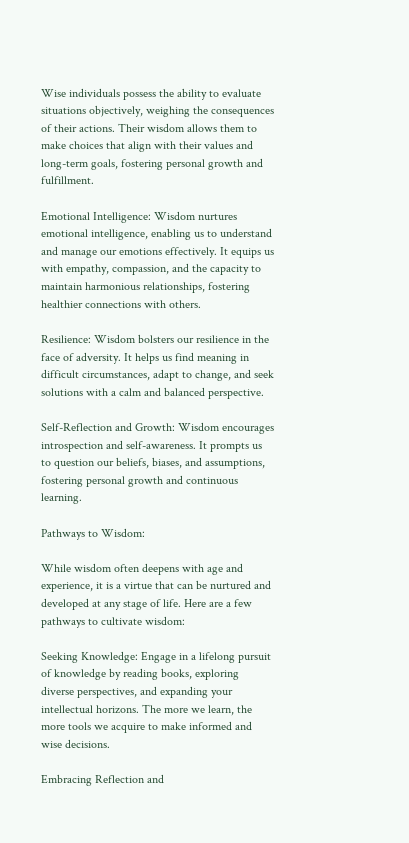Wise individuals possess the ability to evaluate situations objectively, weighing the consequences of their actions. Their wisdom allows them to make choices that align with their values and long-term goals, fostering personal growth and fulfillment.

Emotional Intelligence: Wisdom nurtures emotional intelligence, enabling us to understand and manage our emotions effectively. It equips us with empathy, compassion, and the capacity to maintain harmonious relationships, fostering healthier connections with others.

Resilience: Wisdom bolsters our resilience in the face of adversity. It helps us find meaning in difficult circumstances, adapt to change, and seek solutions with a calm and balanced perspective.

Self-Reflection and Growth: Wisdom encourages introspection and self-awareness. It prompts us to question our beliefs, biases, and assumptions, fostering personal growth and continuous learning.

Pathways to Wisdom:

While wisdom often deepens with age and experience, it is a virtue that can be nurtured and developed at any stage of life. Here are a few pathways to cultivate wisdom:

Seeking Knowledge: Engage in a lifelong pursuit of knowledge by reading books, exploring diverse perspectives, and expanding your intellectual horizons. The more we learn, the more tools we acquire to make informed and wise decisions.

Embracing Reflection and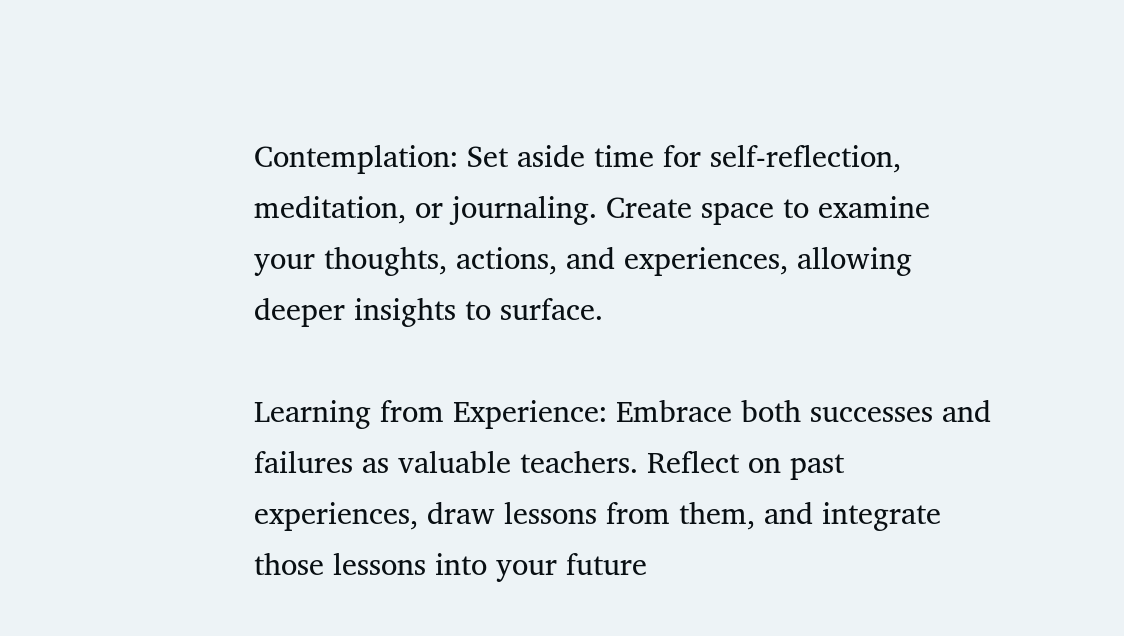Contemplation: Set aside time for self-reflection, meditation, or journaling. Create space to examine your thoughts, actions, and experiences, allowing deeper insights to surface.

Learning from Experience: Embrace both successes and failures as valuable teachers. Reflect on past experiences, draw lessons from them, and integrate those lessons into your future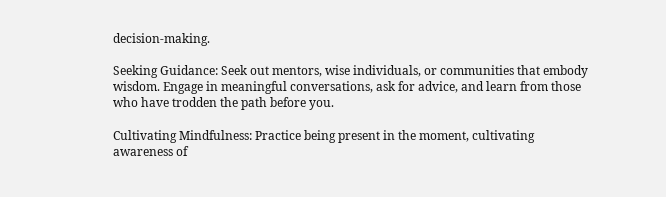decision-making.

Seeking Guidance: Seek out mentors, wise individuals, or communities that embody wisdom. Engage in meaningful conversations, ask for advice, and learn from those who have trodden the path before you.

Cultivating Mindfulness: Practice being present in the moment, cultivating awareness of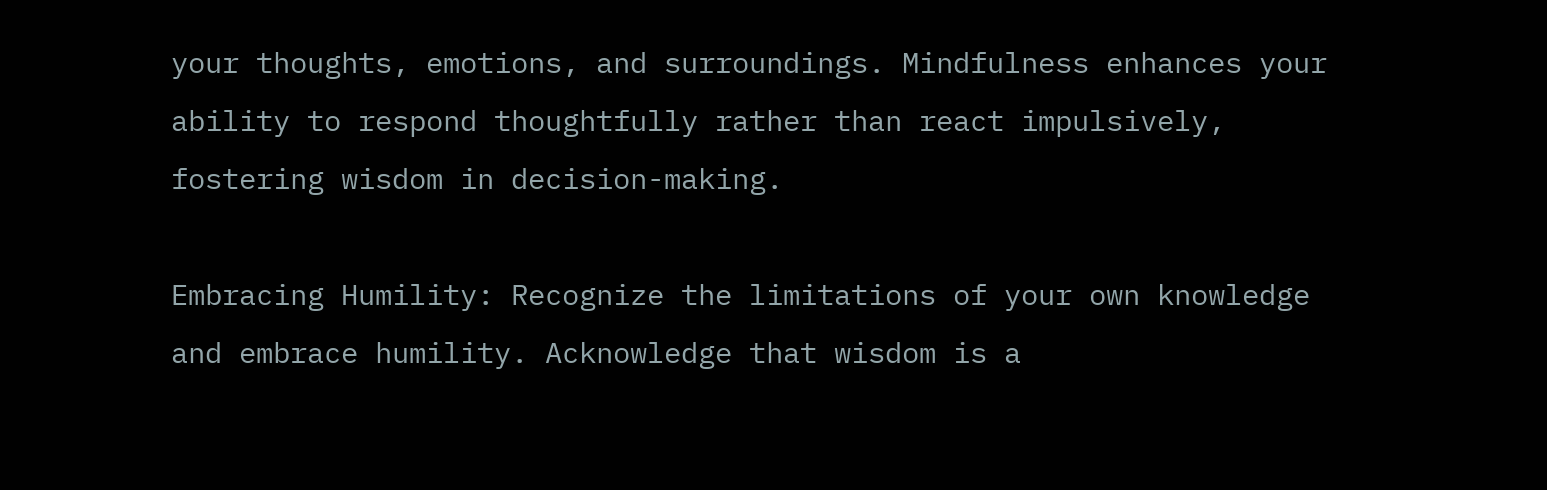your thoughts, emotions, and surroundings. Mindfulness enhances your ability to respond thoughtfully rather than react impulsively, fostering wisdom in decision-making.

Embracing Humility: Recognize the limitations of your own knowledge and embrace humility. Acknowledge that wisdom is a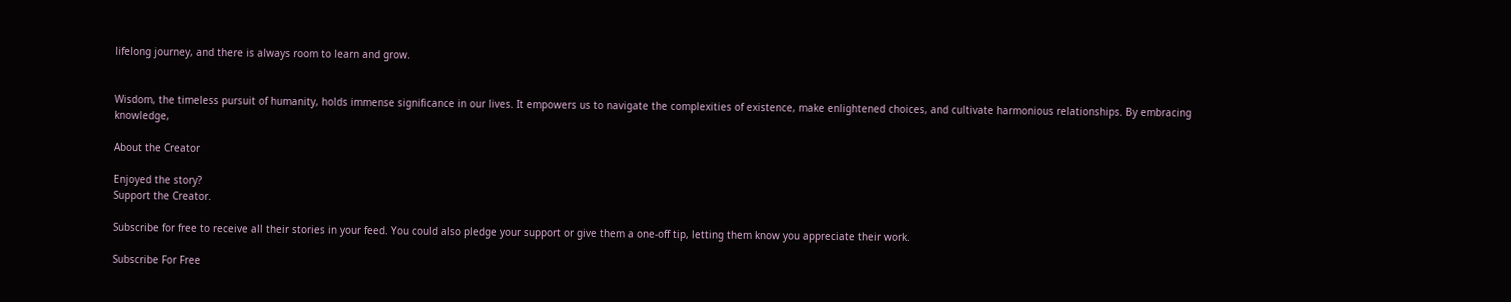lifelong journey, and there is always room to learn and grow.


Wisdom, the timeless pursuit of humanity, holds immense significance in our lives. It empowers us to navigate the complexities of existence, make enlightened choices, and cultivate harmonious relationships. By embracing knowledge,

About the Creator

Enjoyed the story?
Support the Creator.

Subscribe for free to receive all their stories in your feed. You could also pledge your support or give them a one-off tip, letting them know you appreciate their work.

Subscribe For Free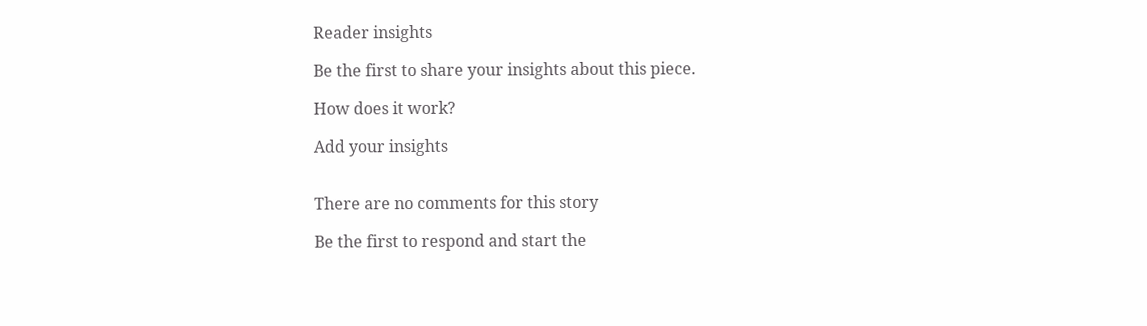Reader insights

Be the first to share your insights about this piece.

How does it work?

Add your insights


There are no comments for this story

Be the first to respond and start the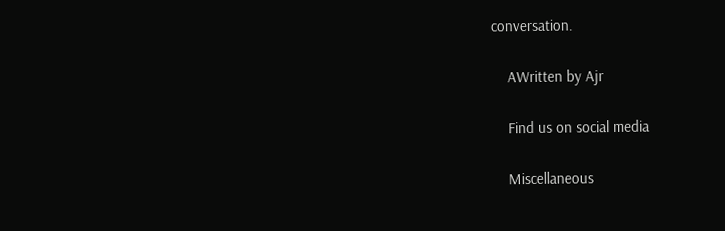conversation.

    AWritten by Ajr

    Find us on social media

    Miscellaneous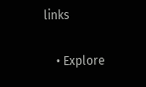links

    • Explore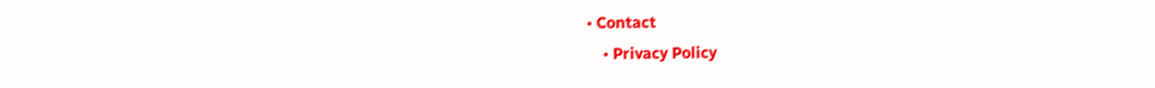• Contact
    • Privacy Policy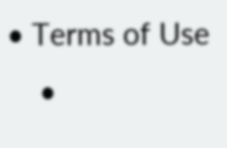• Terms of Use
    •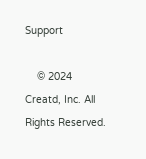Support

    © 2024 Creatd, Inc. All Rights Reserved.